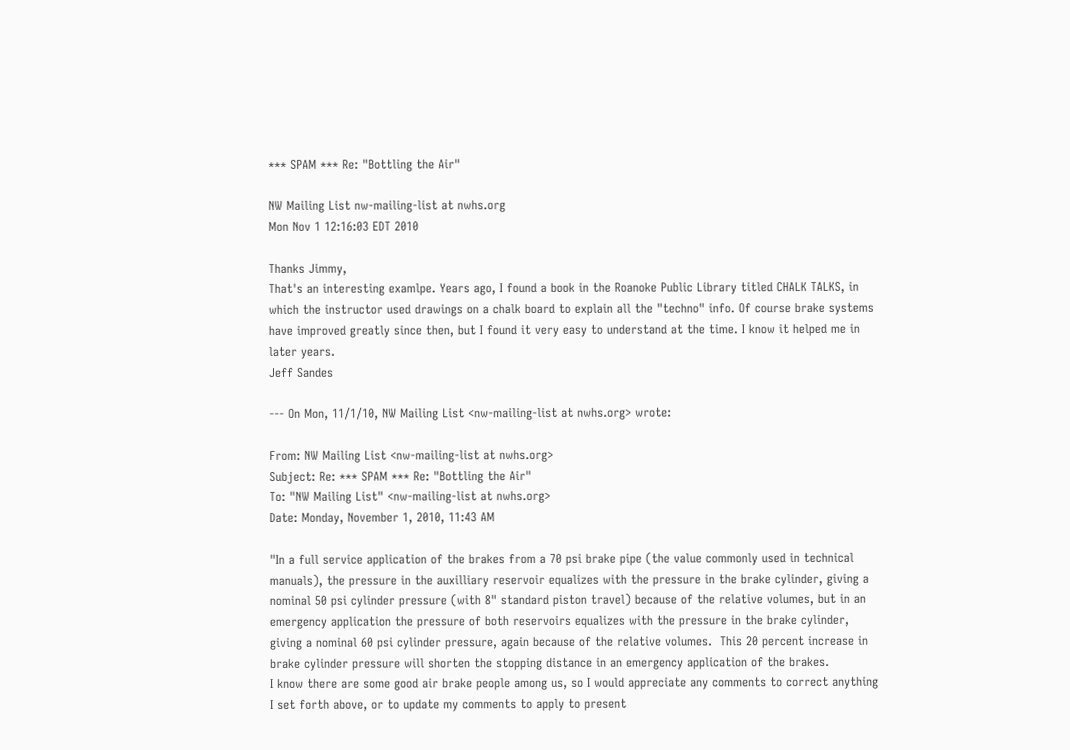*** SPAM *** Re: "Bottling the Air"

NW Mailing List nw-mailing-list at nwhs.org
Mon Nov 1 12:16:03 EDT 2010

Thanks Jimmy,
That's an interesting examlpe. Years ago, I found a book in the Roanoke Public Library titled CHALK TALKS, in which the instructor used drawings on a chalk board to explain all the "techno" info. Of course brake systems have improved greatly since then, but I found it very easy to understand at the time. I know it helped me in later years.
Jeff Sandes

--- On Mon, 11/1/10, NW Mailing List <nw-mailing-list at nwhs.org> wrote:

From: NW Mailing List <nw-mailing-list at nwhs.org>
Subject: Re: *** SPAM *** Re: "Bottling the Air"
To: "NW Mailing List" <nw-mailing-list at nwhs.org>
Date: Monday, November 1, 2010, 11:43 AM

"In a full service application of the brakes from a 70 psi brake pipe (the value commonly used in technical manuals), the pressure in the auxilliary reservoir equalizes with the pressure in the brake cylinder, giving a nominal 50 psi cylinder pressure (with 8" standard piston travel) because of the relative volumes, but in an emergency application the pressure of both reservoirs equalizes with the pressure in the brake cylinder, giving a nominal 60 psi cylinder pressure, again because of the relative volumes.  This 20 percent increase in brake cylinder pressure will shorten the stopping distance in an emergency application of the brakes.
I know there are some good air brake people among us, so I would appreciate any comments to correct anything I set forth above, or to update my comments to apply to present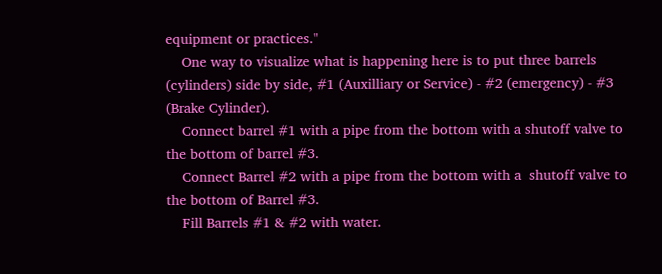equipment or practices."
    One way to visualize what is happening here is to put three barrels (cylinders) side by side, #1 (Auxilliary or Service) - #2 (emergency) - #3 (Brake Cylinder).
    Connect barrel #1 with a pipe from the bottom with a shutoff valve to the bottom of barrel #3.
    Connect Barrel #2 with a pipe from the bottom with a  shutoff valve to the bottom of Barrel #3.
    Fill Barrels #1 & #2 with water.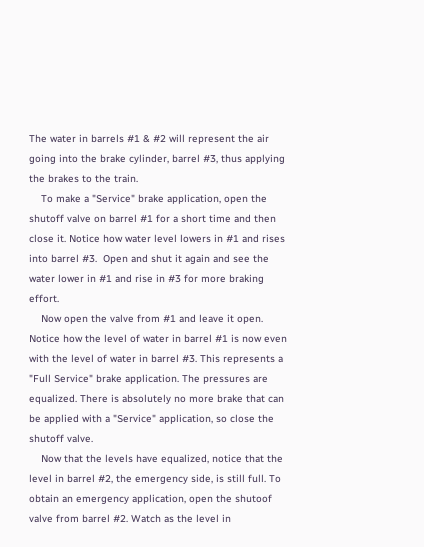The water in barrels #1 & #2 will represent the air going into the brake cylinder, barrel #3, thus applying the brakes to the train.
    To make a "Service" brake application, open the shutoff valve on barrel #1 for a short time and then close it. Notice how water level lowers in #1 and rises into barrel #3.  Open and shut it again and see the water lower in #1 and rise in #3 for more braking effort.
    Now open the valve from #1 and leave it open. Notice how the level of water in barrel #1 is now even with the level of water in barrel #3. This represents a "Full Service" brake application. The pressures are equalized. There is absolutely no more brake that can be applied with a "Service" application, so close the shutoff valve.
    Now that the levels have equalized, notice that the level in barrel #2, the emergency side, is still full. To obtain an emergency application, open the shutoof valve from barrel #2. Watch as the level in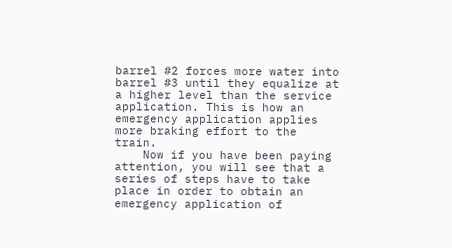barrel #2 forces more water into barrel #3 until they equalize at a higher level than the service application. This is how an emergency application applies more braking effort to the train.
    Now if you have been paying attention, you will see that a series of steps have to take place in order to obtain an emergency application of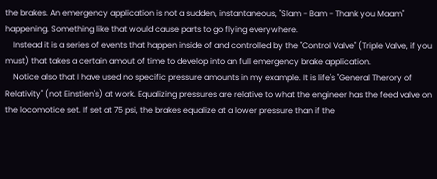the brakes. An emergency application is not a sudden, instantaneous, "Slam - Bam - Thank you Maam" happening. Something like that would cause parts to go flying everywhere.
    Instead it is a series of events that happen inside of and controlled by the "Control Valve" (Triple Valve, if you must) that takes a certain amout of time to develop into an full emergency brake application.
    Notice also that I have used no specific pressure amounts in my example. It is life's "General Therory of Relativity" (not Einstien's) at work. Equalizing pressures are relative to what the engineer has the feed valve on the locomotice set. If set at 75 psi, the brakes equalize at a lower pressure than if the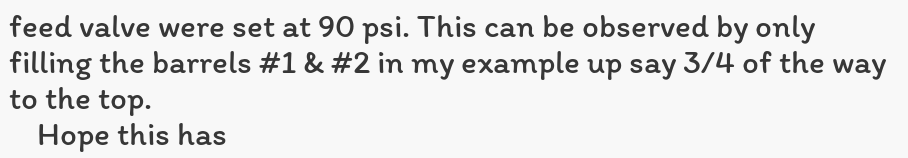feed valve were set at 90 psi. This can be observed by only filling the barrels #1 & #2 in my example up say 3/4 of the way to the top.
    Hope this has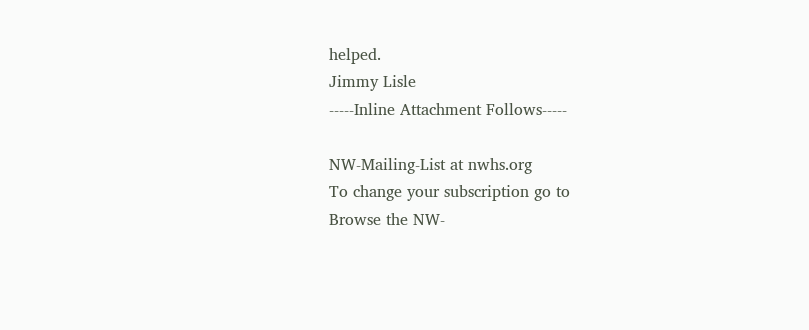helped.
Jimmy Lisle
-----Inline Attachment Follows-----

NW-Mailing-List at nwhs.org
To change your subscription go to
Browse the NW-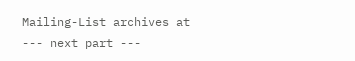Mailing-List archives at
--- next part ---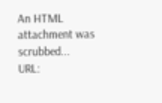An HTML attachment was scrubbed...
URL: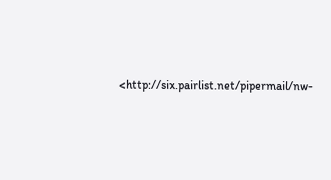<http://six.pairlist.net/pipermail/nw-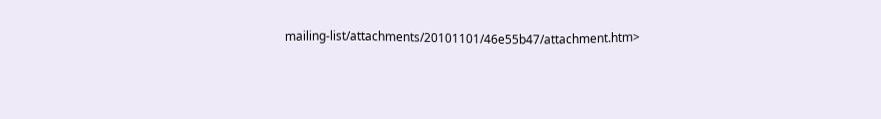mailing-list/attachments/20101101/46e55b47/attachment.htm>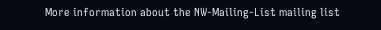More information about the NW-Mailing-List mailing list